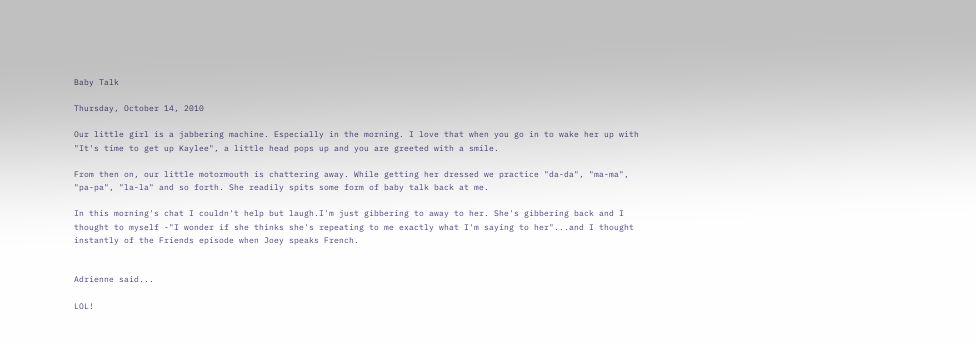Baby Talk

Thursday, October 14, 2010

Our little girl is a jabbering machine. Especially in the morning. I love that when you go in to wake her up with "It's time to get up Kaylee", a little head pops up and you are greeted with a smile.

From then on, our little motormouth is chattering away. While getting her dressed we practice "da-da", "ma-ma", "pa-pa", "la-la" and so forth. She readily spits some form of baby talk back at me.

In this morning's chat I couldn't help but laugh.I'm just gibbering to away to her. She's gibbering back and I thought to myself -"I wonder if she thinks she's repeating to me exactly what I'm saying to her"...and I thought instantly of the Friends episode when Joey speaks French.


Adrienne said...

LOL!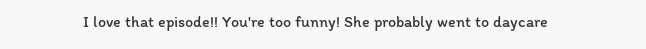I love that episode!! You're too funny! She probably went to daycare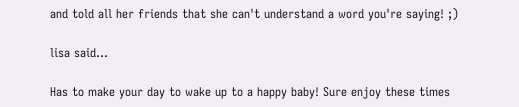and told all her friends that she can't understand a word you're saying! ;)

lisa said...

Has to make your day to wake up to a happy baby! Sure enjoy these times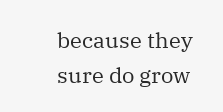because they sure do grow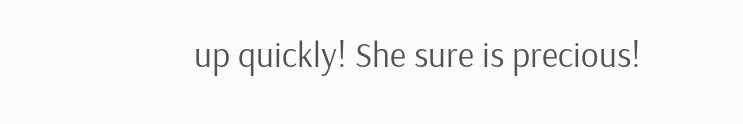up quickly! She sure is precious!